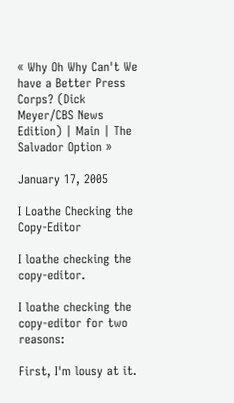« Why Oh Why Can't We have a Better Press Corps? (Dick Meyer/CBS News Edition) | Main | The Salvador Option »

January 17, 2005

I Loathe Checking the Copy-Editor

I loathe checking the copy-editor.

I loathe checking the copy-editor for two reasons:

First, I'm lousy at it.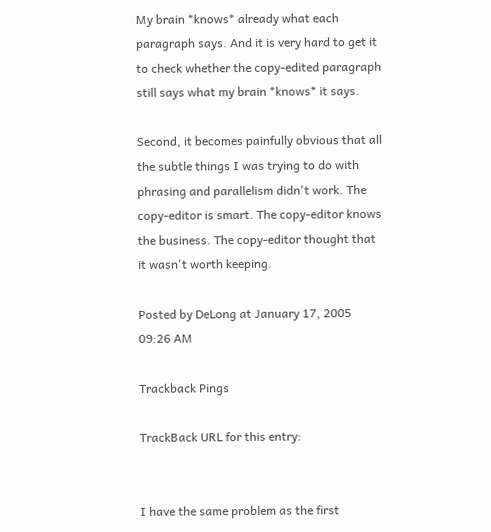My brain *knows* already what each paragraph says. And it is very hard to get it to check whether the copy-edited paragraph still says what my brain *knows* it says.

Second, it becomes painfully obvious that all the subtle things I was trying to do with phrasing and parallelism didn't work. The copy-editor is smart. The copy-editor knows the business. The copy-editor thought that it wasn't worth keeping.

Posted by DeLong at January 17, 2005 09:26 AM

Trackback Pings

TrackBack URL for this entry:


I have the same problem as the first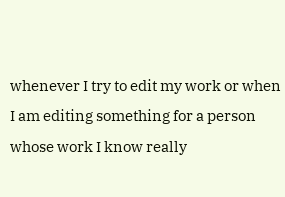whenever I try to edit my work or when I am editing something for a person whose work I know really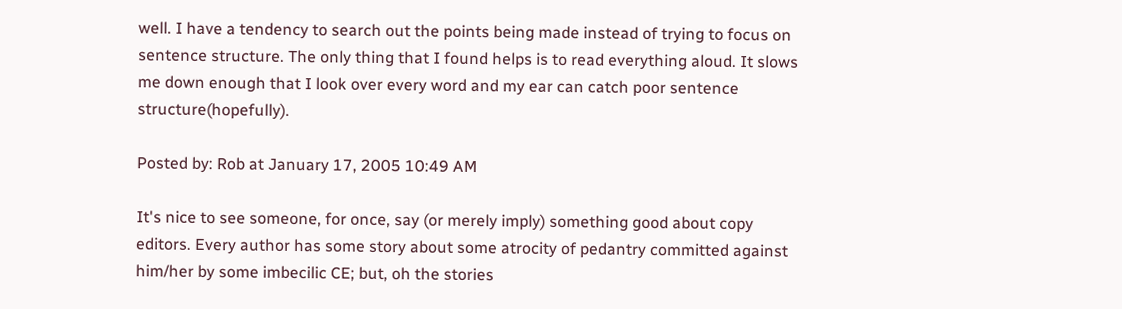well. I have a tendency to search out the points being made instead of trying to focus on sentence structure. The only thing that I found helps is to read everything aloud. It slows me down enough that I look over every word and my ear can catch poor sentence structure(hopefully).

Posted by: Rob at January 17, 2005 10:49 AM

It's nice to see someone, for once, say (or merely imply) something good about copy editors. Every author has some story about some atrocity of pedantry committed against him/her by some imbecilic CE; but, oh the stories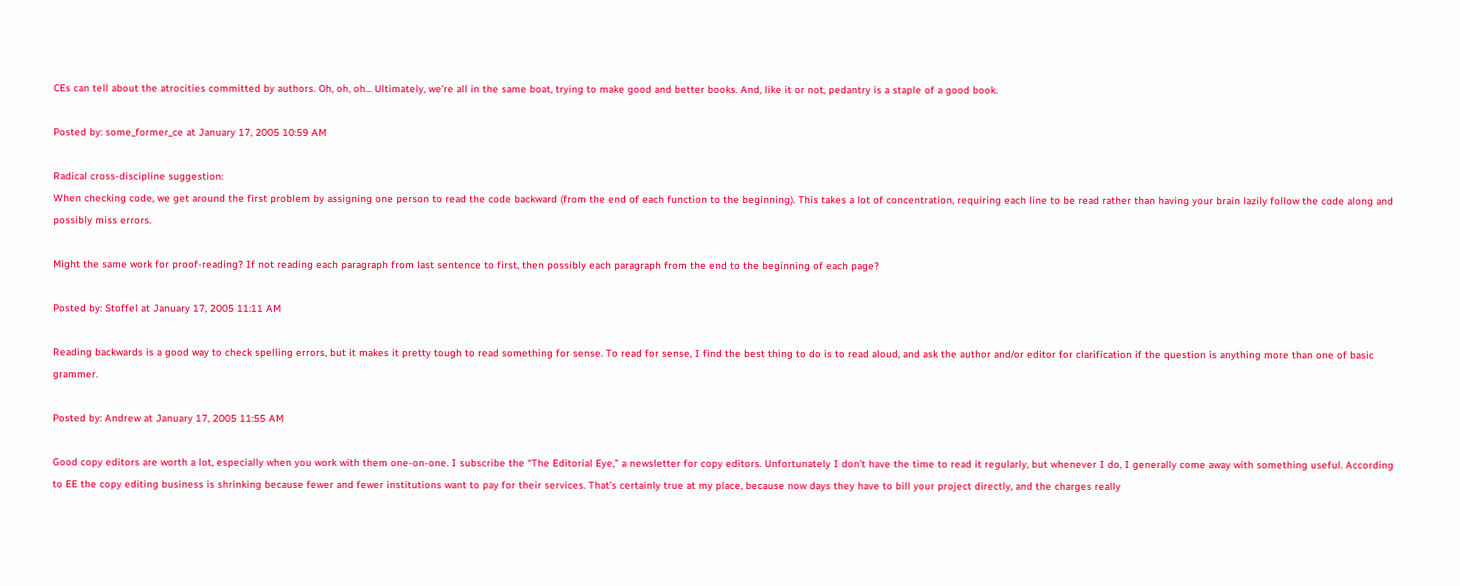CEs can tell about the atrocities committed by authors. Oh, oh, oh... Ultimately, we're all in the same boat, trying to make good and better books. And, like it or not, pedantry is a staple of a good book.

Posted by: some_former_ce at January 17, 2005 10:59 AM

Radical cross-discipline suggestion:
When checking code, we get around the first problem by assigning one person to read the code backward (from the end of each function to the beginning). This takes a lot of concentration, requiring each line to be read rather than having your brain lazily follow the code along and possibly miss errors.

Might the same work for proof-reading? If not reading each paragraph from last sentence to first, then possibly each paragraph from the end to the beginning of each page?

Posted by: Stoffel at January 17, 2005 11:11 AM

Reading backwards is a good way to check spelling errors, but it makes it pretty tough to read something for sense. To read for sense, I find the best thing to do is to read aloud, and ask the author and/or editor for clarification if the question is anything more than one of basic grammer.

Posted by: Andrew at January 17, 2005 11:55 AM

Good copy editors are worth a lot, especially when you work with them one-on-one. I subscribe the “The Editorial Eye,” a newsletter for copy editors. Unfortunately I don’t have the time to read it regularly, but whenever I do, I generally come away with something useful. According to EE the copy editing business is shrinking because fewer and fewer institutions want to pay for their services. That’s certainly true at my place, because now days they have to bill your project directly, and the charges really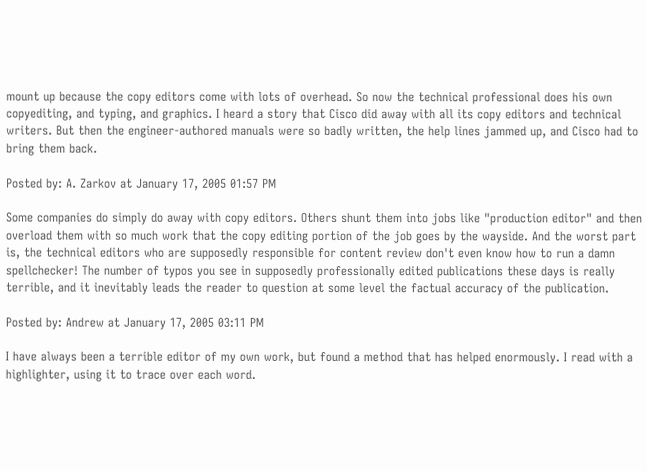mount up because the copy editors come with lots of overhead. So now the technical professional does his own copyediting, and typing, and graphics. I heard a story that Cisco did away with all its copy editors and technical writers. But then the engineer-authored manuals were so badly written, the help lines jammed up, and Cisco had to bring them back.

Posted by: A. Zarkov at January 17, 2005 01:57 PM

Some companies do simply do away with copy editors. Others shunt them into jobs like "production editor" and then overload them with so much work that the copy editing portion of the job goes by the wayside. And the worst part is, the technical editors who are supposedly responsible for content review don't even know how to run a damn spellchecker! The number of typos you see in supposedly professionally edited publications these days is really terrible, and it inevitably leads the reader to question at some level the factual accuracy of the publication.

Posted by: Andrew at January 17, 2005 03:11 PM

I have always been a terrible editor of my own work, but found a method that has helped enormously. I read with a highlighter, using it to trace over each word.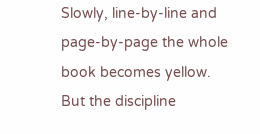Slowly, line-by-line and page-by-page the whole book becomes yellow. But the discipline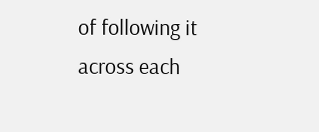of following it across each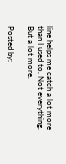line helps me catch a lot more than I used to. Not everything. But a lot more.

Posted by: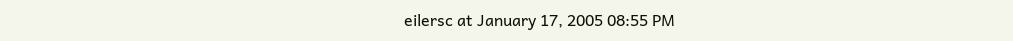eilersc at January 17, 2005 08:55 PM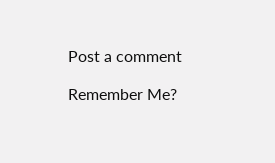Post a comment

Remember Me?